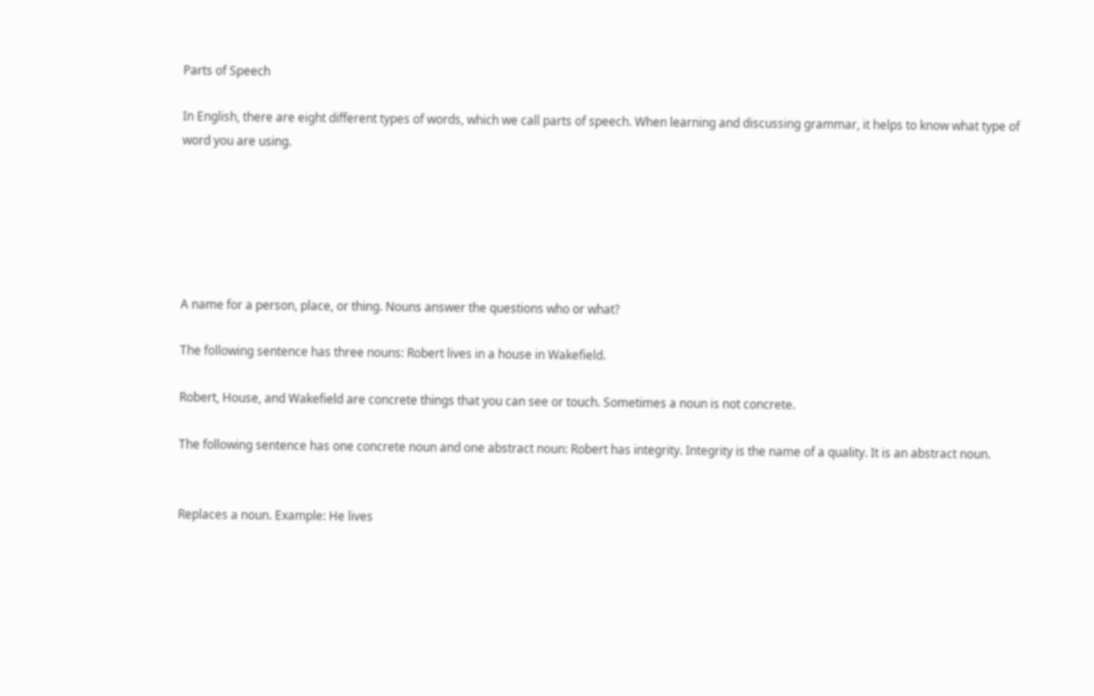Parts of Speech

In English, there are eight different types of words, which we call parts of speech. When learning and discussing grammar, it helps to know what type of word you are using.






A name for a person, place, or thing. Nouns answer the questions who or what?

The following sentence has three nouns: Robert lives in a house in Wakefield.

Robert, House, and Wakefield are concrete things that you can see or touch. Sometimes a noun is not concrete.

The following sentence has one concrete noun and one abstract noun: Robert has integrity. Integrity is the name of a quality. It is an abstract noun.


Replaces a noun. Example: He lives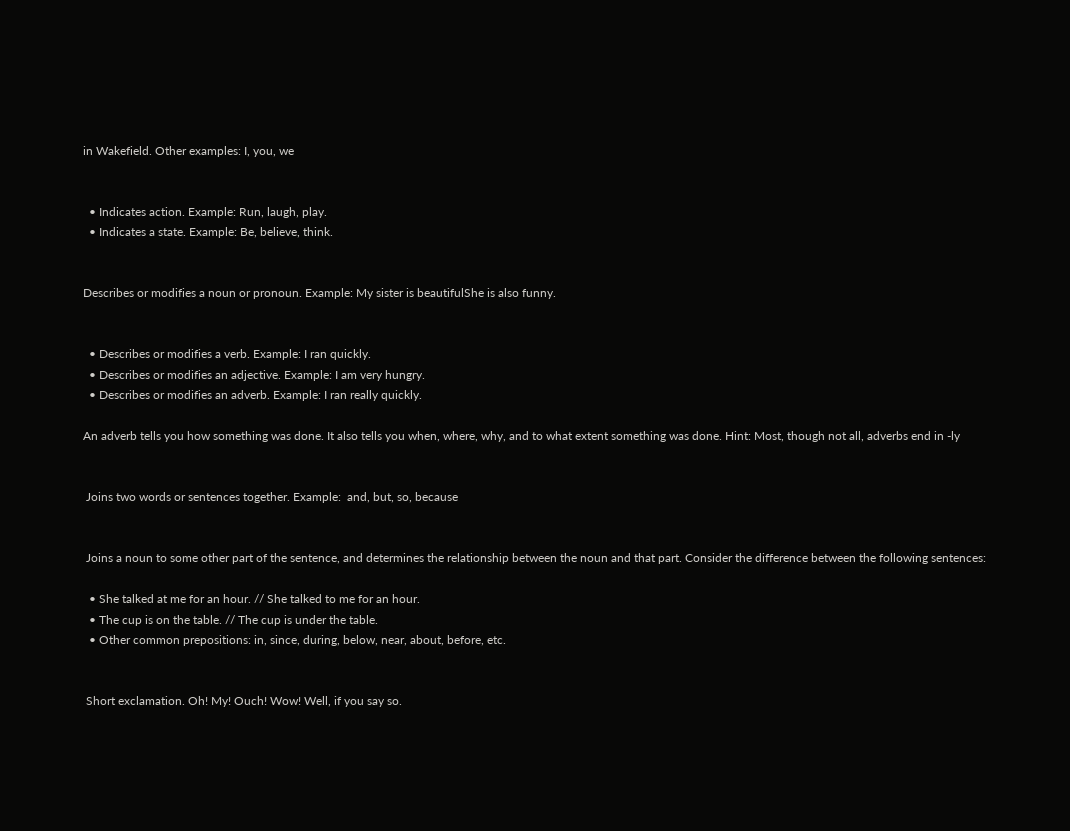in Wakefield. Other examples: I, you, we


  • Indicates action. Example: Run, laugh, play.
  • Indicates a state. Example: Be, believe, think.


Describes or modifies a noun or pronoun. Example: My sister is beautifulShe is also funny.


  • Describes or modifies a verb. Example: I ran quickly.
  • Describes or modifies an adjective. Example: I am very hungry.
  • Describes or modifies an adverb. Example: I ran really quickly.

An adverb tells you how something was done. It also tells you when, where, why, and to what extent something was done. Hint: Most, though not all, adverbs end in -ly


 Joins two words or sentences together. Example:  and, but, so, because


 Joins a noun to some other part of the sentence, and determines the relationship between the noun and that part. Consider the difference between the following sentences:

  • She talked at me for an hour. // She talked to me for an hour.
  • The cup is on the table. // The cup is under the table.
  • Other common prepositions: in, since, during, below, near, about, before, etc.


 Short exclamation. Oh! My! Ouch! Wow! Well, if you say so.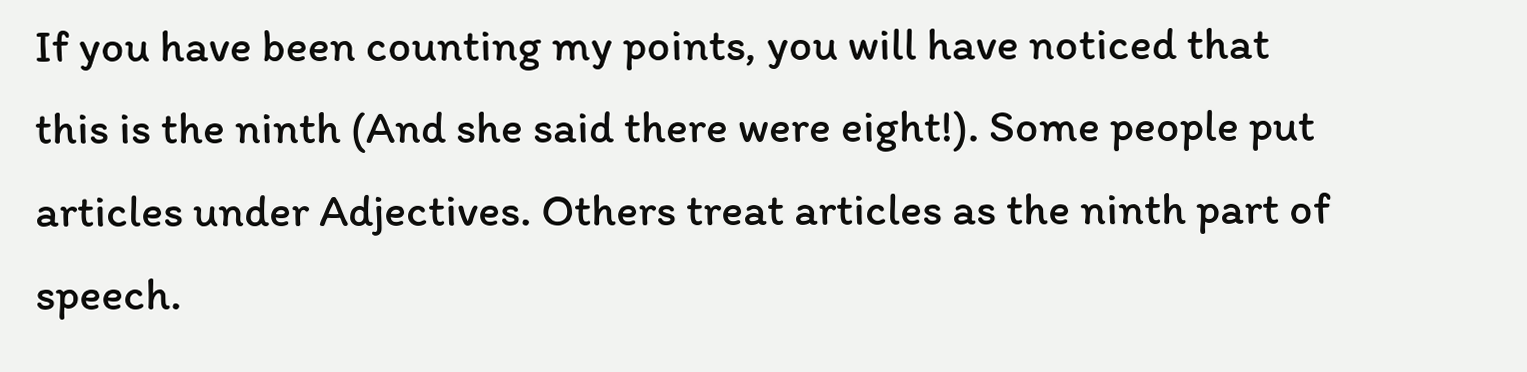If you have been counting my points, you will have noticed that this is the ninth (And she said there were eight!). Some people put articles under Adjectives. Others treat articles as the ninth part of speech.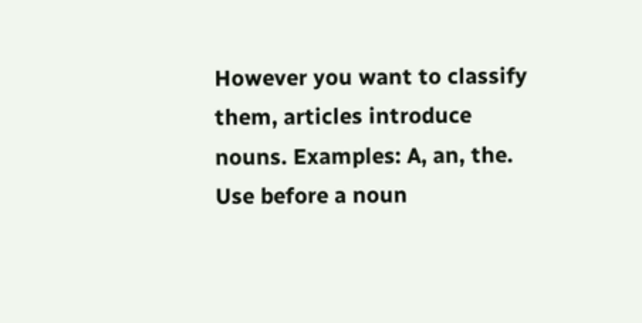However you want to classify them, articles introduce nouns. Examples: A, an, the. Use before a noun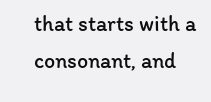that starts with a consonant, and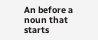An before a noun that starts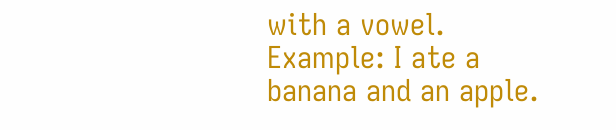with a vowel. Example: I ate a banana and an apple.